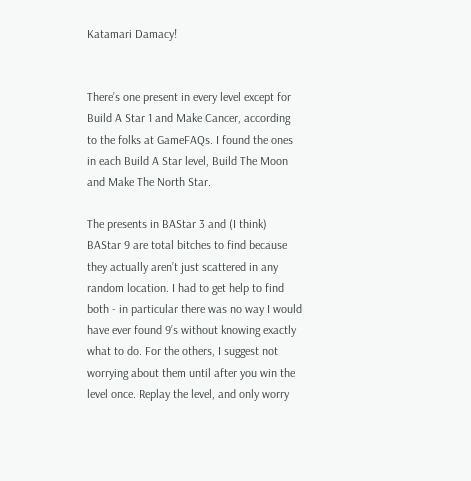Katamari Damacy!


There’s one present in every level except for Build A Star 1 and Make Cancer, according to the folks at GameFAQs. I found the ones in each Build A Star level, Build The Moon and Make The North Star.

The presents in BAStar 3 and (I think) BAStar 9 are total bitches to find because they actually aren’t just scattered in any random location. I had to get help to find both - in particular there was no way I would have ever found 9’s without knowing exactly what to do. For the others, I suggest not worrying about them until after you win the level once. Replay the level, and only worry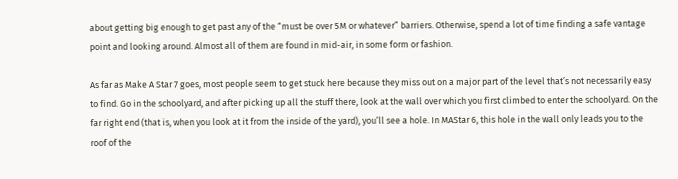about getting big enough to get past any of the “must be over 5M or whatever” barriers. Otherwise, spend a lot of time finding a safe vantage point and looking around. Almost all of them are found in mid-air, in some form or fashion.

As far as Make A Star 7 goes, most people seem to get stuck here because they miss out on a major part of the level that’s not necessarily easy to find. Go in the schoolyard, and after picking up all the stuff there, look at the wall over which you first climbed to enter the schoolyard. On the far right end (that is, when you look at it from the inside of the yard), you’ll see a hole. In MAStar 6, this hole in the wall only leads you to the roof of the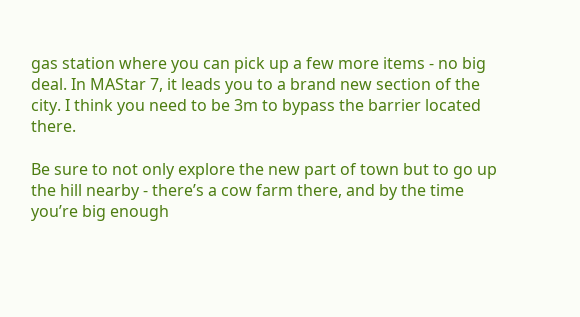gas station where you can pick up a few more items - no big deal. In MAStar 7, it leads you to a brand new section of the city. I think you need to be 3m to bypass the barrier located there.

Be sure to not only explore the new part of town but to go up the hill nearby - there’s a cow farm there, and by the time you’re big enough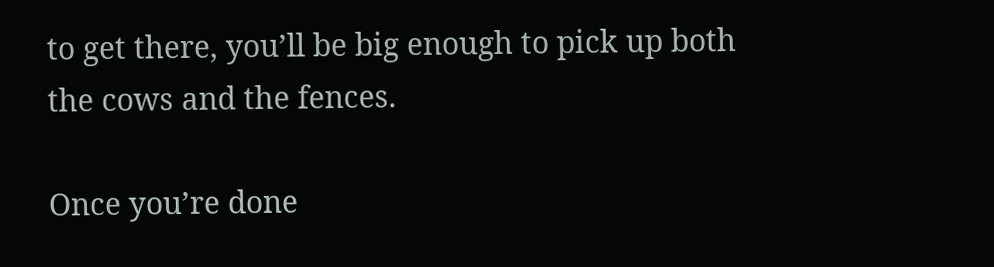to get there, you’ll be big enough to pick up both the cows and the fences.

Once you’re done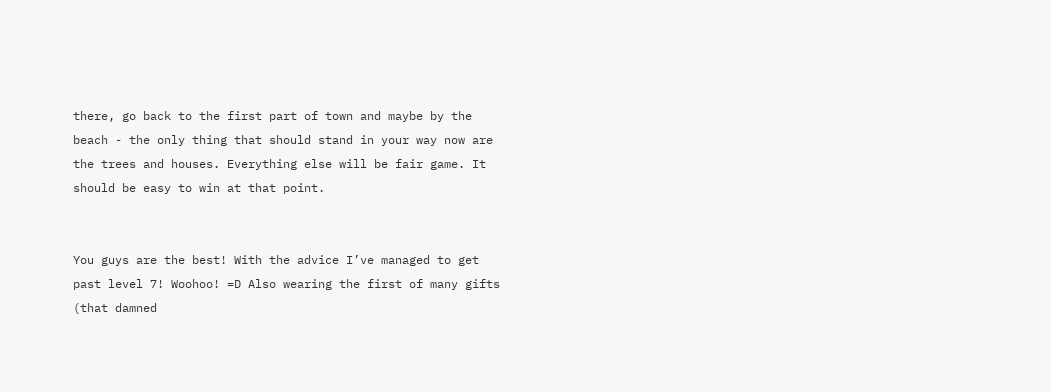there, go back to the first part of town and maybe by the beach - the only thing that should stand in your way now are the trees and houses. Everything else will be fair game. It should be easy to win at that point.


You guys are the best! With the advice I’ve managed to get past level 7! Woohoo! =D Also wearing the first of many gifts (that damned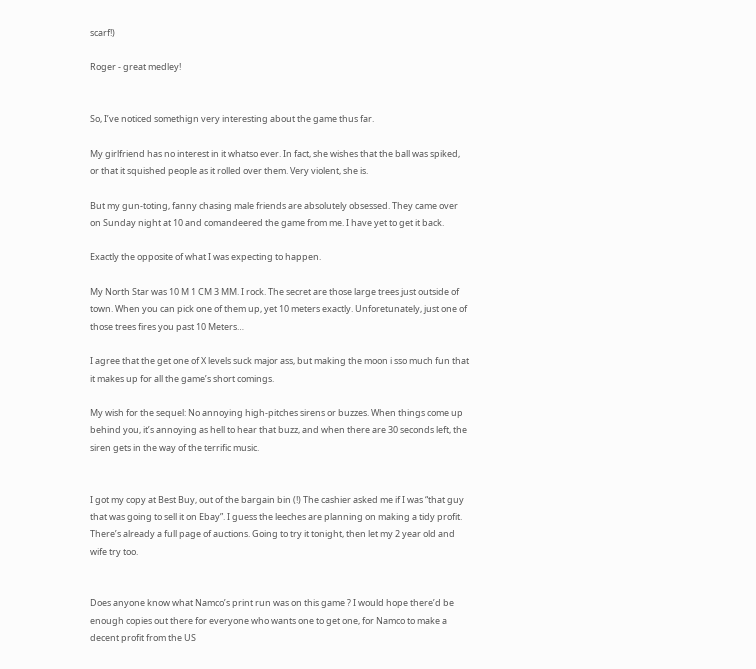scarf!)

Roger - great medley!


So, I’ve noticed somethign very interesting about the game thus far.

My girlfriend has no interest in it whatso ever. In fact, she wishes that the ball was spiked, or that it squished people as it rolled over them. Very violent, she is.

But my gun-toting, fanny chasing male friends are absolutely obsessed. They came over on Sunday night at 10 and comandeered the game from me. I have yet to get it back.

Exactly the opposite of what I was expecting to happen.

My North Star was 10 M 1 CM 3 MM. I rock. The secret are those large trees just outside of town. When you can pick one of them up, yet 10 meters exactly. Unforetunately, just one of those trees fires you past 10 Meters…

I agree that the get one of X levels suck major ass, but making the moon i sso much fun that it makes up for all the game’s short comings.

My wish for the sequel: No annoying high-pitches sirens or buzzes. When things come up behind you, it’s annoying as hell to hear that buzz, and when there are 30 seconds left, the siren gets in the way of the terrific music.


I got my copy at Best Buy, out of the bargain bin (!) The cashier asked me if I was “that guy that was going to sell it on Ebay”. I guess the leeches are planning on making a tidy profit. There’s already a full page of auctions. Going to try it tonight, then let my 2 year old and wife try too.


Does anyone know what Namco’s print run was on this game ? I would hope there’d be enough copies out there for everyone who wants one to get one, for Namco to make a decent profit from the US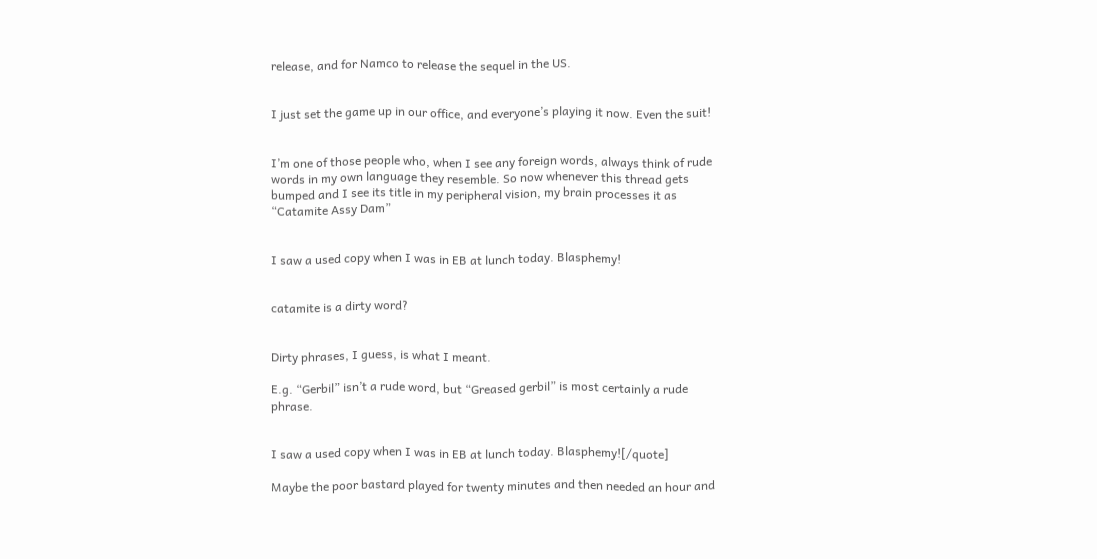release, and for Namco to release the sequel in the US.


I just set the game up in our office, and everyone’s playing it now. Even the suit!


I’m one of those people who, when I see any foreign words, always think of rude words in my own language they resemble. So now whenever this thread gets bumped and I see its title in my peripheral vision, my brain processes it as “Catamite Assy Dam”


I saw a used copy when I was in EB at lunch today. Blasphemy!


catamite is a dirty word?


Dirty phrases, I guess, is what I meant.

E.g. “Gerbil” isn’t a rude word, but “Greased gerbil” is most certainly a rude phrase.


I saw a used copy when I was in EB at lunch today. Blasphemy![/quote]

Maybe the poor bastard played for twenty minutes and then needed an hour and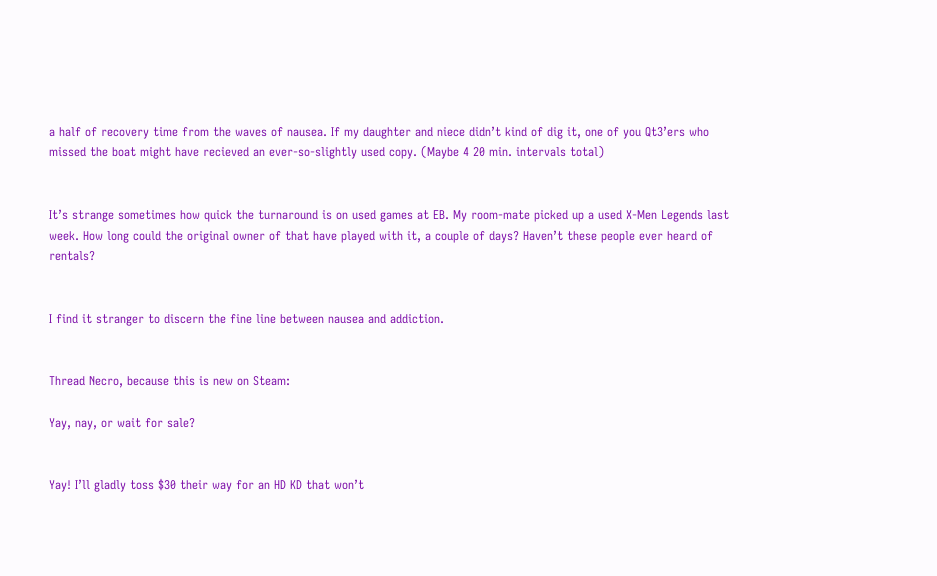a half of recovery time from the waves of nausea. If my daughter and niece didn’t kind of dig it, one of you Qt3’ers who missed the boat might have recieved an ever-so-slightly used copy. (Maybe 4 20 min. intervals total)


It’s strange sometimes how quick the turnaround is on used games at EB. My room-mate picked up a used X-Men Legends last week. How long could the original owner of that have played with it, a couple of days? Haven’t these people ever heard of rentals?


I find it stranger to discern the fine line between nausea and addiction.


Thread Necro, because this is new on Steam:

Yay, nay, or wait for sale?


Yay! I’ll gladly toss $30 their way for an HD KD that won’t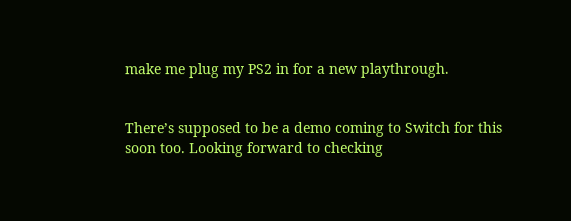make me plug my PS2 in for a new playthrough.


There’s supposed to be a demo coming to Switch for this soon too. Looking forward to checking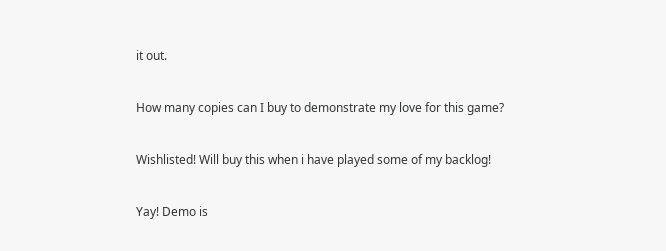it out.


How many copies can I buy to demonstrate my love for this game?


Wishlisted! Will buy this when i have played some of my backlog!


Yay! Demo is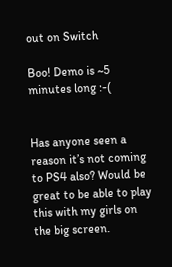out on Switch

Boo! Demo is ~5 minutes long :-(


Has anyone seen a reason it’s not coming to PS4 also? Would be great to be able to play this with my girls on the big screen.